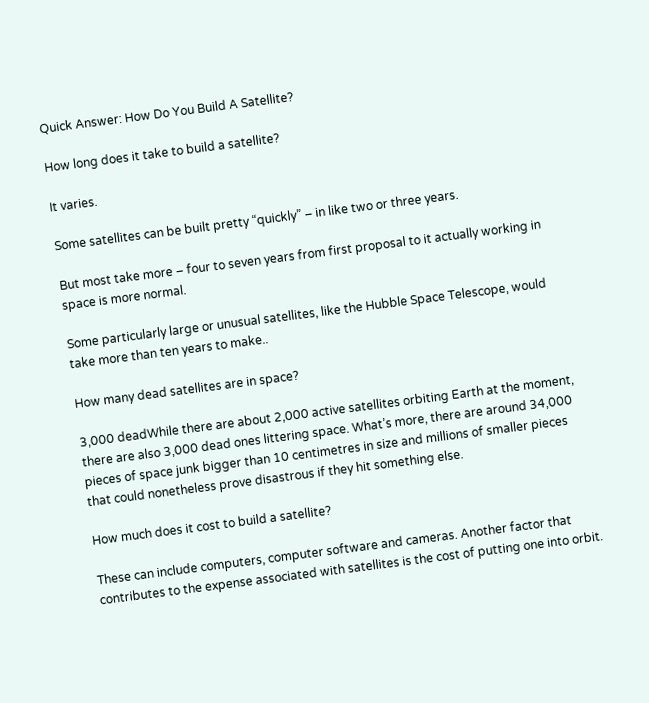Quick Answer: How Do You Build A Satellite?

How long does it take to build a satellite?

It varies.

Some satellites can be built pretty “quickly” – in like two or three years.

But most take more – four to seven years from first proposal to it actually working in space is more normal.

Some particularly large or unusual satellites, like the Hubble Space Telescope, would take more than ten years to make..

How many dead satellites are in space?

3,000 deadWhile there are about 2,000 active satellites orbiting Earth at the moment, there are also 3,000 dead ones littering space. What’s more, there are around 34,000 pieces of space junk bigger than 10 centimetres in size and millions of smaller pieces that could nonetheless prove disastrous if they hit something else.

How much does it cost to build a satellite?

These can include computers, computer software and cameras. Another factor that contributes to the expense associated with satellites is the cost of putting one into orbit.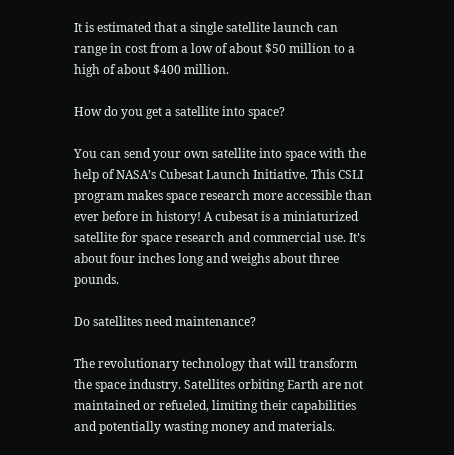It is estimated that a single satellite launch can range in cost from a low of about $50 million to a high of about $400 million.

How do you get a satellite into space?

You can send your own satellite into space with the help of NASA’s Cubesat Launch Initiative. This CSLI program makes space research more accessible than ever before in history! A cubesat is a miniaturized satellite for space research and commercial use. It’s about four inches long and weighs about three pounds.

Do satellites need maintenance?

The revolutionary technology that will transform the space industry. Satellites orbiting Earth are not maintained or refueled, limiting their capabilities and potentially wasting money and materials.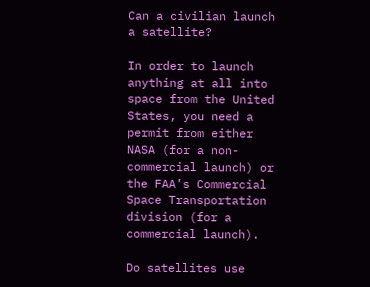Can a civilian launch a satellite?

In order to launch anything at all into space from the United States, you need a permit from either NASA (for a non-commercial launch) or the FAA’s Commercial Space Transportation division (for a commercial launch).

Do satellites use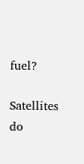fuel?

Satellites do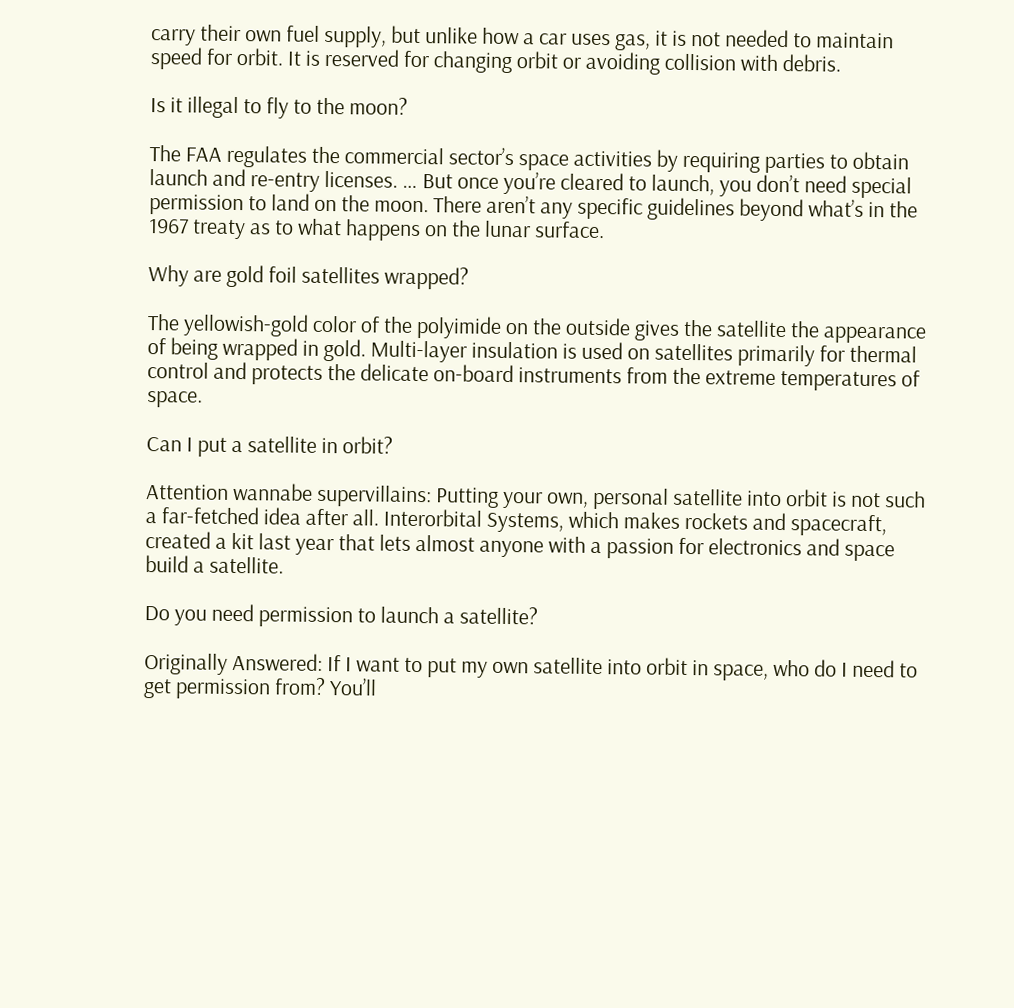carry their own fuel supply, but unlike how a car uses gas, it is not needed to maintain speed for orbit. It is reserved for changing orbit or avoiding collision with debris.

Is it illegal to fly to the moon?

The FAA regulates the commercial sector’s space activities by requiring parties to obtain launch and re-entry licenses. … But once you’re cleared to launch, you don’t need special permission to land on the moon. There aren’t any specific guidelines beyond what’s in the 1967 treaty as to what happens on the lunar surface.

Why are gold foil satellites wrapped?

The yellowish-gold color of the polyimide on the outside gives the satellite the appearance of being wrapped in gold. Multi-layer insulation is used on satellites primarily for thermal control and protects the delicate on-board instruments from the extreme temperatures of space.

Can I put a satellite in orbit?

Attention wannabe supervillains: Putting your own, personal satellite into orbit is not such a far-fetched idea after all. Interorbital Systems, which makes rockets and spacecraft, created a kit last year that lets almost anyone with a passion for electronics and space build a satellite.

Do you need permission to launch a satellite?

Originally Answered: If I want to put my own satellite into orbit in space, who do I need to get permission from? You’ll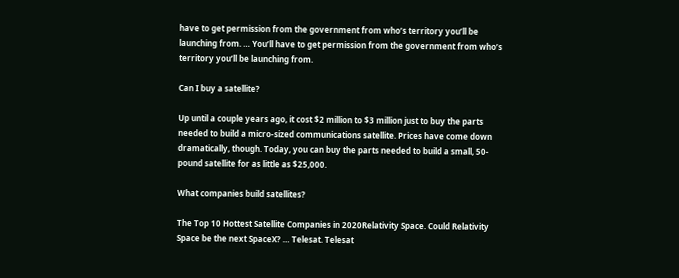have to get permission from the government from who’s territory you’ll be launching from. … You’ll have to get permission from the government from who’s territory you’ll be launching from.

Can I buy a satellite?

Up until a couple years ago, it cost $2 million to $3 million just to buy the parts needed to build a micro-sized communications satellite. Prices have come down dramatically, though. Today, you can buy the parts needed to build a small, 50-pound satellite for as little as $25,000.

What companies build satellites?

The Top 10 Hottest Satellite Companies in 2020Relativity Space. Could Relativity Space be the next SpaceX? … Telesat. Telesat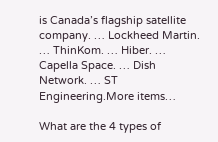is Canada’s flagship satellite company. … Lockheed Martin. … ThinKom. … Hiber. … Capella Space. … Dish Network. … ST Engineering.More items…

What are the 4 types of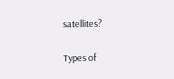satellites?

Types of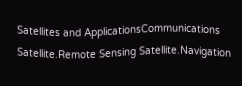Satellites and ApplicationsCommunications Satellite.Remote Sensing Satellite.Navigation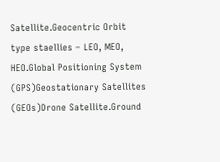Satellite.Geocentric Orbit type staellies – LEO, MEO, HEO.Global Positioning System (GPS)Geostationary Satellites (GEOs)Drone Satellite.Ground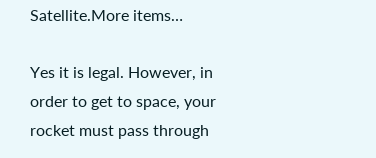Satellite.More items…

Yes it is legal. However, in order to get to space, your rocket must pass through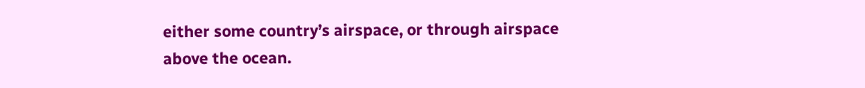either some country’s airspace, or through airspace above the ocean.